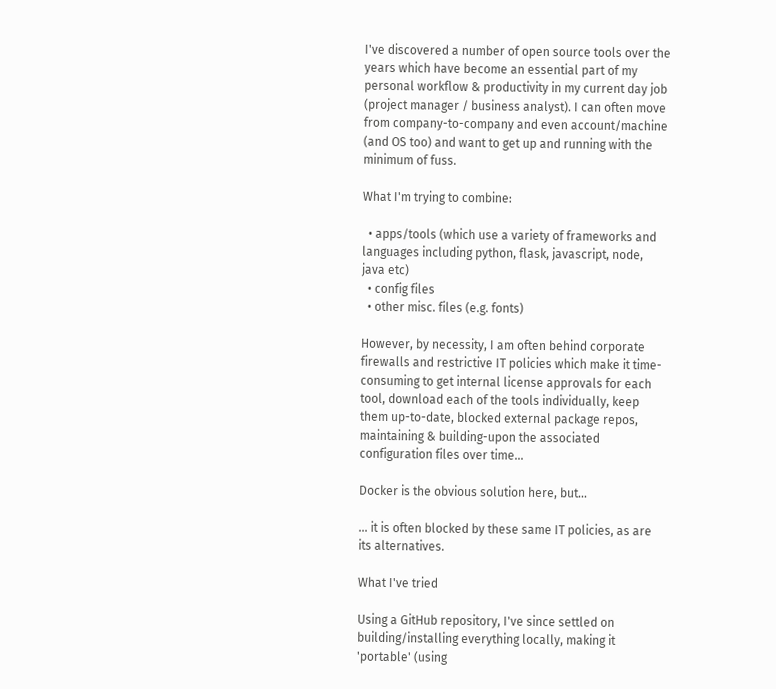I've discovered a number of open source tools over the years which have become an essential part of my personal workflow & productivity in my current day job (project manager / business analyst). I can often move from company-to-company and even account/machine (and OS too) and want to get up and running with the minimum of fuss.

What I'm trying to combine:

  • apps/tools (which use a variety of frameworks and languages including python, flask, javascript, node, java etc)
  • config files
  • other misc. files (e.g. fonts)

However, by necessity, I am often behind corporate firewalls and restrictive IT policies which make it time-consuming to get internal license approvals for each tool, download each of the tools individually, keep them up-to-date, blocked external package repos, maintaining & building-upon the associated configuration files over time...

Docker is the obvious solution here, but...

... it is often blocked by these same IT policies, as are its alternatives.

What I've tried

Using a GitHub repository, I've since settled on building/installing everything locally, making it 'portable' (using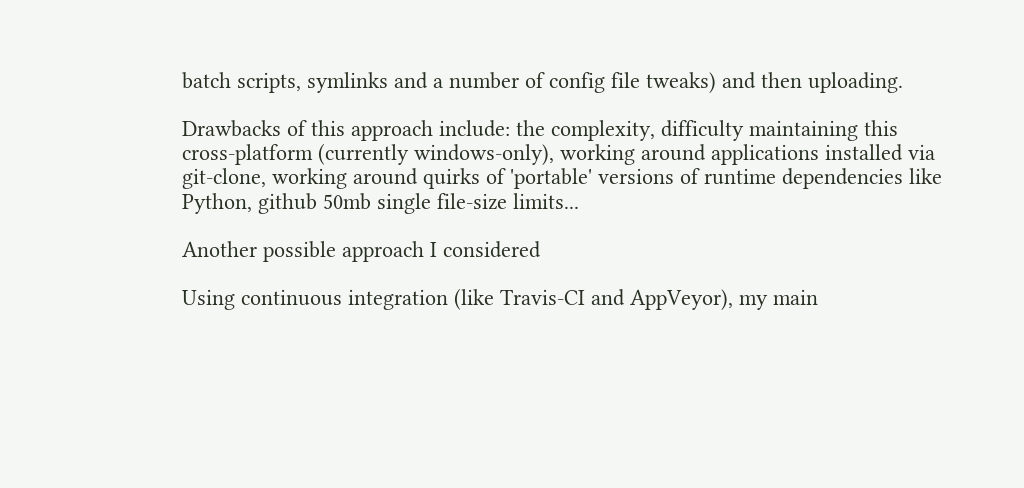batch scripts, symlinks and a number of config file tweaks) and then uploading.

Drawbacks of this approach include: the complexity, difficulty maintaining this cross-platform (currently windows-only), working around applications installed via git-clone, working around quirks of 'portable' versions of runtime dependencies like Python, github 50mb single file-size limits...

Another possible approach I considered

Using continuous integration (like Travis-CI and AppVeyor), my main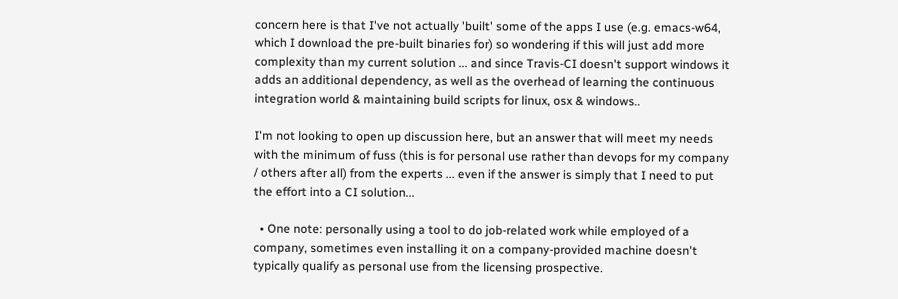concern here is that I've not actually 'built' some of the apps I use (e.g. emacs-w64, which I download the pre-built binaries for) so wondering if this will just add more complexity than my current solution ... and since Travis-CI doesn't support windows it adds an additional dependency, as well as the overhead of learning the continuous integration world & maintaining build scripts for linux, osx & windows..

I'm not looking to open up discussion here, but an answer that will meet my needs with the minimum of fuss (this is for personal use rather than devops for my company / others after all) from the experts ... even if the answer is simply that I need to put the effort into a CI solution...

  • One note: personally using a tool to do job-related work while employed of a company, sometimes even installing it on a company-provided machine doesn't typically qualify as personal use from the licensing prospective.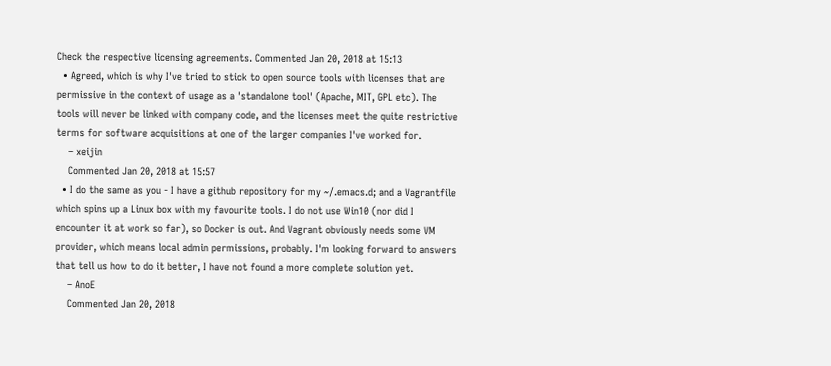Check the respective licensing agreements. Commented Jan 20, 2018 at 15:13
  • Agreed, which is why I've tried to stick to open source tools with licenses that are permissive in the context of usage as a 'standalone tool' (Apache, MIT, GPL etc). The tools will never be linked with company code, and the licenses meet the quite restrictive terms for software acquisitions at one of the larger companies I've worked for.
    – xeijin
    Commented Jan 20, 2018 at 15:57
  • I do the same as you - I have a github repository for my ~/.emacs.d; and a Vagrantfile which spins up a Linux box with my favourite tools. I do not use Win10 (nor did I encounter it at work so far), so Docker is out. And Vagrant obviously needs some VM provider, which means local admin permissions, probably. I'm looking forward to answers that tell us how to do it better, I have not found a more complete solution yet.
    – AnoE
    Commented Jan 20, 2018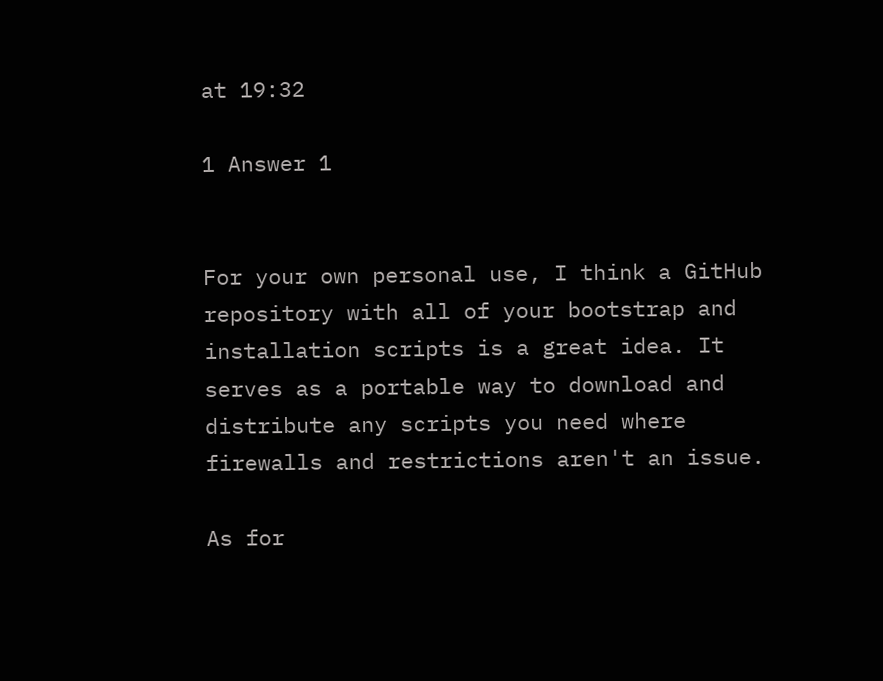at 19:32

1 Answer 1


For your own personal use, I think a GitHub repository with all of your bootstrap and installation scripts is a great idea. It serves as a portable way to download and distribute any scripts you need where firewalls and restrictions aren't an issue.

As for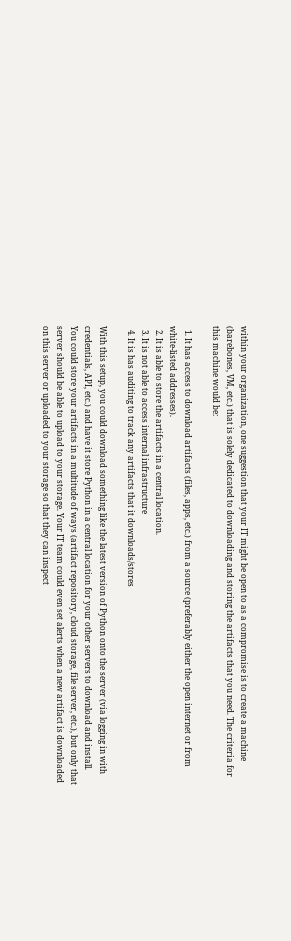within your organization, one suggestion that your IT might be open to as a compromise is to create a machine (barebones, VM, etc.) that is solely dedicated to downloading and storing the artifacts that you need. The criteria for this machine would be:

  1. It has access to download artifacts (files, apps, etc.) from a source (preferably either the open internet or from white-listed addresses).
  2. It is able to store the artifacts in a central location.
  3. It is not able to access internal infrastructure
  4. It is has auditing to track any artifacts that it downloads/stores

With this setup, you could download something like the latest version of Python onto the server (via logging in with credentials, API, etc.) and have it store Python in a central location for your other servers to download and install. You could store your artifacts in a multitude of ways (artifact repository, cloud storage, file server, etc.), but only that server should be able to upload to your storage. Your IT team could even set alerts when a new artifact is downloaded on this server or uploaded to your storage so that they can inspect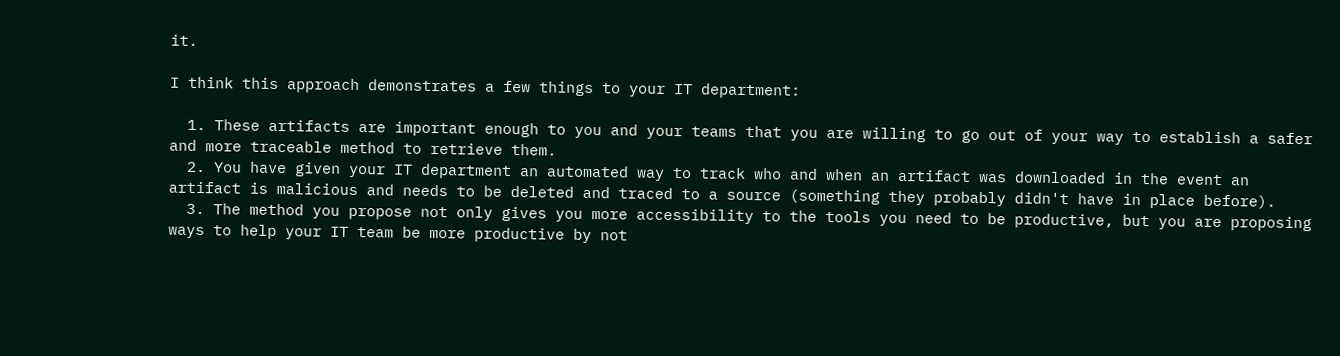it.

I think this approach demonstrates a few things to your IT department:

  1. These artifacts are important enough to you and your teams that you are willing to go out of your way to establish a safer and more traceable method to retrieve them.
  2. You have given your IT department an automated way to track who and when an artifact was downloaded in the event an artifact is malicious and needs to be deleted and traced to a source (something they probably didn't have in place before).
  3. The method you propose not only gives you more accessibility to the tools you need to be productive, but you are proposing ways to help your IT team be more productive by not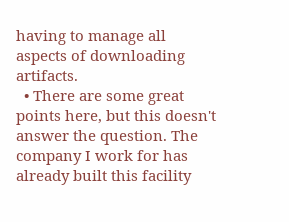having to manage all aspects of downloading artifacts.
  • There are some great points here, but this doesn't answer the question. The company I work for has already built this facility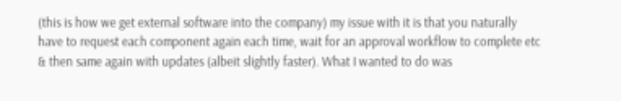(this is how we get external software into the company) my issue with it is that you naturally have to request each component again each time, wait for an approval workflow to complete etc & then same again with updates (albeit slightly faster). What I wanted to do was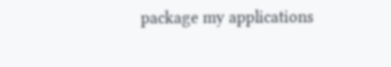package my applications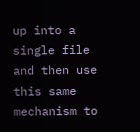up into a single file and then use this same mechanism to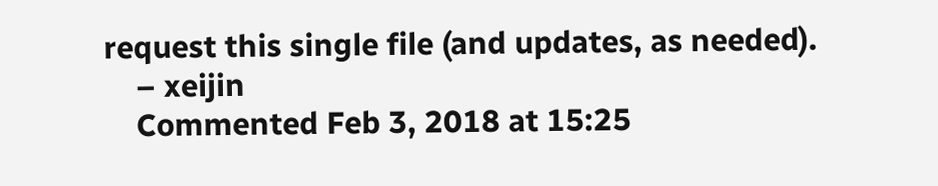request this single file (and updates, as needed).
    – xeijin
    Commented Feb 3, 2018 at 15:25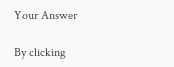Your Answer

By clicking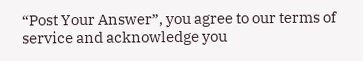“Post Your Answer”, you agree to our terms of service and acknowledge you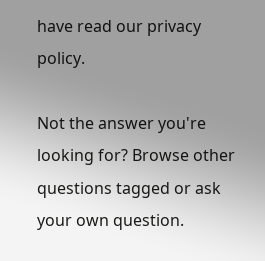have read our privacy policy.

Not the answer you're looking for? Browse other questions tagged or ask your own question.